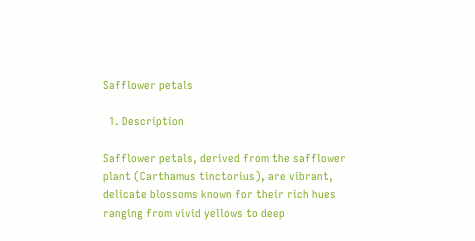Safflower petals

  1. Description

Safflower petals, derived from the safflower plant (Carthamus tinctorius), are vibrant, delicate blossoms known for their rich hues ranging from vivid yellows to deep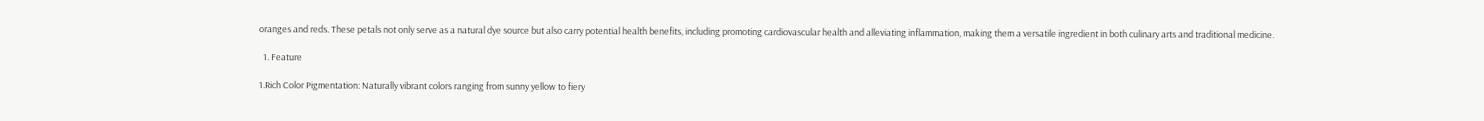oranges and reds. These petals not only serve as a natural dye source but also carry potential health benefits, including promoting cardiovascular health and alleviating inflammation, making them a versatile ingredient in both culinary arts and traditional medicine.

  1. Feature

1.Rich Color Pigmentation: Naturally vibrant colors ranging from sunny yellow to fiery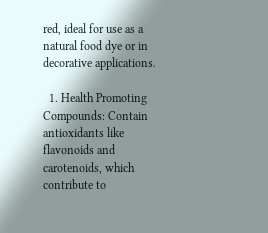red, ideal for use as a natural food dye or in decorative applications.

  1. Health Promoting Compounds: Contain antioxidants like flavonoids and carotenoids, which contribute to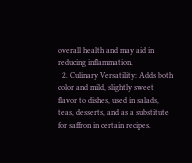overall health and may aid in reducing inflammation.
  2. Culinary Versatility: Adds both color and mild, slightly sweet flavor to dishes, used in salads, teas, desserts, and as a substitute for saffron in certain recipes.